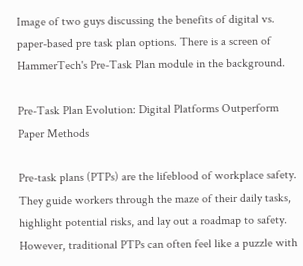Image of two guys discussing the benefits of digital vs. paper-based pre task plan options. There is a screen of HammerTech's Pre-Task Plan module in the background.

Pre-Task Plan Evolution: Digital Platforms Outperform Paper Methods

Pre-task plans (PTPs) are the lifeblood of workplace safety. They guide workers through the maze of their daily tasks, highlight potential risks, and lay out a roadmap to safety. However, traditional PTPs can often feel like a puzzle with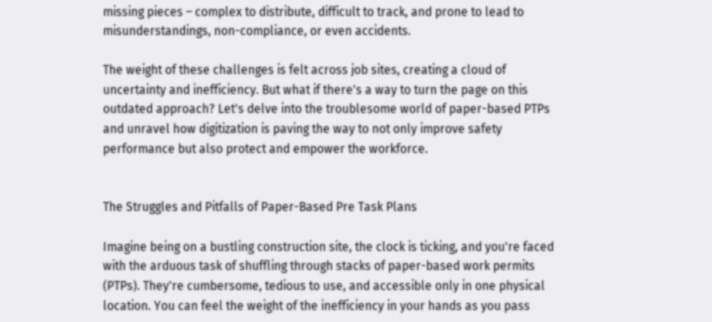missing pieces – complex to distribute, difficult to track, and prone to lead to misunderstandings, non-compliance, or even accidents.

The weight of these challenges is felt across job sites, creating a cloud of uncertainty and inefficiency. But what if there's a way to turn the page on this outdated approach? Let's delve into the troublesome world of paper-based PTPs and unravel how digitization is paving the way to not only improve safety performance but also protect and empower the workforce.


The Struggles and Pitfalls of Paper-Based Pre Task Plans

Imagine being on a bustling construction site, the clock is ticking, and you're faced with the arduous task of shuffling through stacks of paper-based work permits (PTPs). They're cumbersome, tedious to use, and accessible only in one physical location. You can feel the weight of the inefficiency in your hands as you pass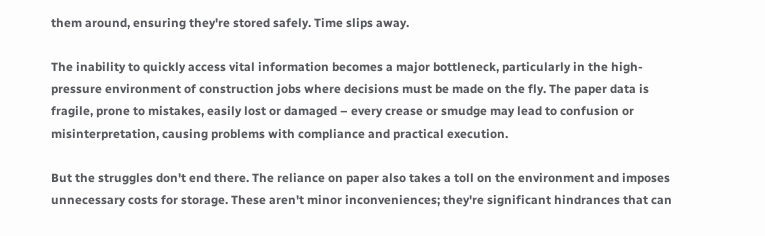them around, ensuring they're stored safely. Time slips away.

The inability to quickly access vital information becomes a major bottleneck, particularly in the high-pressure environment of construction jobs where decisions must be made on the fly. The paper data is fragile, prone to mistakes, easily lost or damaged – every crease or smudge may lead to confusion or misinterpretation, causing problems with compliance and practical execution.

But the struggles don't end there. The reliance on paper also takes a toll on the environment and imposes unnecessary costs for storage. These aren't minor inconveniences; they're significant hindrances that can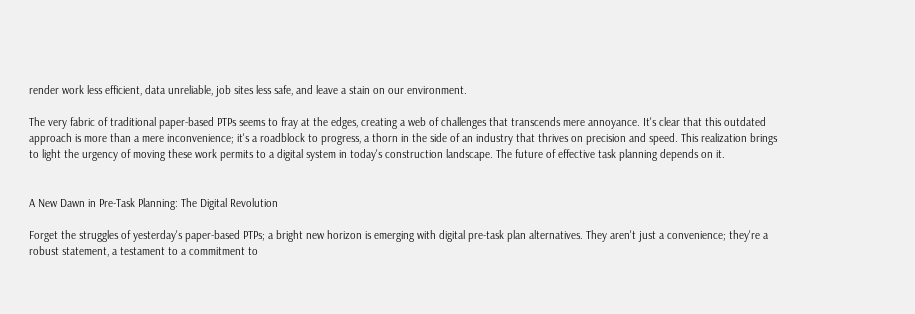render work less efficient, data unreliable, job sites less safe, and leave a stain on our environment.

The very fabric of traditional paper-based PTPs seems to fray at the edges, creating a web of challenges that transcends mere annoyance. It's clear that this outdated approach is more than a mere inconvenience; it's a roadblock to progress, a thorn in the side of an industry that thrives on precision and speed. This realization brings to light the urgency of moving these work permits to a digital system in today's construction landscape. The future of effective task planning depends on it.


A New Dawn in Pre-Task Planning: The Digital Revolution

Forget the struggles of yesterday's paper-based PTPs; a bright new horizon is emerging with digital pre-task plan alternatives. They aren't just a convenience; they're a robust statement, a testament to a commitment to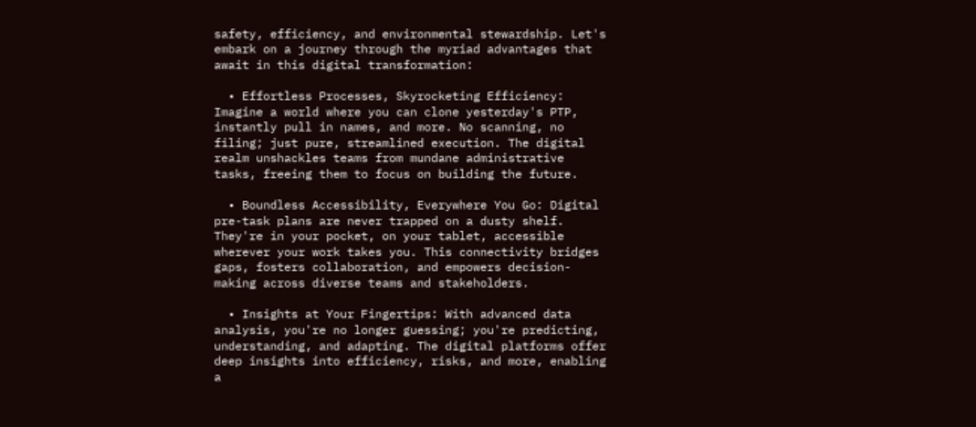safety, efficiency, and environmental stewardship. Let's embark on a journey through the myriad advantages that await in this digital transformation:

  • Effortless Processes, Skyrocketing Efficiency: Imagine a world where you can clone yesterday's PTP, instantly pull in names, and more. No scanning, no filing; just pure, streamlined execution. The digital realm unshackles teams from mundane administrative tasks, freeing them to focus on building the future.

  • Boundless Accessibility, Everywhere You Go: Digital pre-task plans are never trapped on a dusty shelf. They're in your pocket, on your tablet, accessible wherever your work takes you. This connectivity bridges gaps, fosters collaboration, and empowers decision-making across diverse teams and stakeholders.

  • Insights at Your Fingertips: With advanced data analysis, you're no longer guessing; you're predicting, understanding, and adapting. The digital platforms offer deep insights into efficiency, risks, and more, enabling a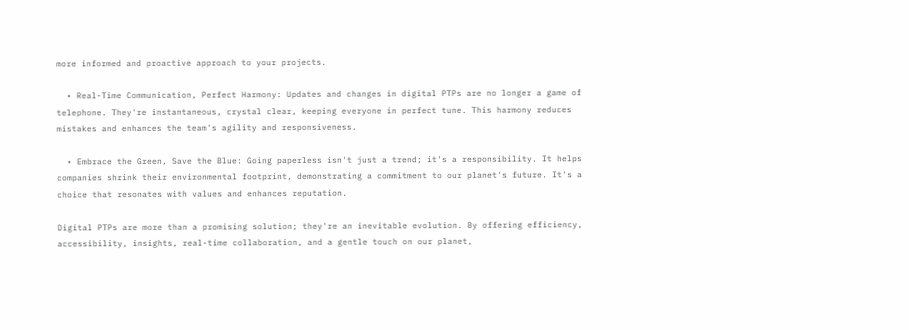more informed and proactive approach to your projects.

  • Real-Time Communication, Perfect Harmony: Updates and changes in digital PTPs are no longer a game of telephone. They're instantaneous, crystal clear, keeping everyone in perfect tune. This harmony reduces mistakes and enhances the team's agility and responsiveness.

  • Embrace the Green, Save the Blue: Going paperless isn't just a trend; it's a responsibility. It helps companies shrink their environmental footprint, demonstrating a commitment to our planet's future. It's a choice that resonates with values and enhances reputation.

Digital PTPs are more than a promising solution; they're an inevitable evolution. By offering efficiency, accessibility, insights, real-time collaboration, and a gentle touch on our planet,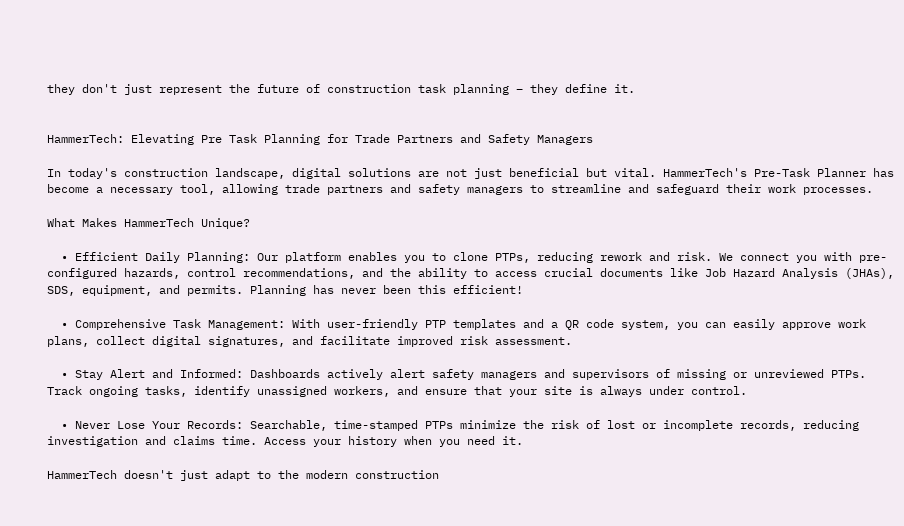they don't just represent the future of construction task planning – they define it.


HammerTech: Elevating Pre Task Planning for Trade Partners and Safety Managers

In today's construction landscape, digital solutions are not just beneficial but vital. HammerTech's Pre-Task Planner has become a necessary tool, allowing trade partners and safety managers to streamline and safeguard their work processes.

What Makes HammerTech Unique?

  • Efficient Daily Planning: Our platform enables you to clone PTPs, reducing rework and risk. We connect you with pre-configured hazards, control recommendations, and the ability to access crucial documents like Job Hazard Analysis (JHAs), SDS, equipment, and permits. Planning has never been this efficient!

  • Comprehensive Task Management: With user-friendly PTP templates and a QR code system, you can easily approve work plans, collect digital signatures, and facilitate improved risk assessment.

  • Stay Alert and Informed: Dashboards actively alert safety managers and supervisors of missing or unreviewed PTPs. Track ongoing tasks, identify unassigned workers, and ensure that your site is always under control.

  • Never Lose Your Records: Searchable, time-stamped PTPs minimize the risk of lost or incomplete records, reducing investigation and claims time. Access your history when you need it.

HammerTech doesn't just adapt to the modern construction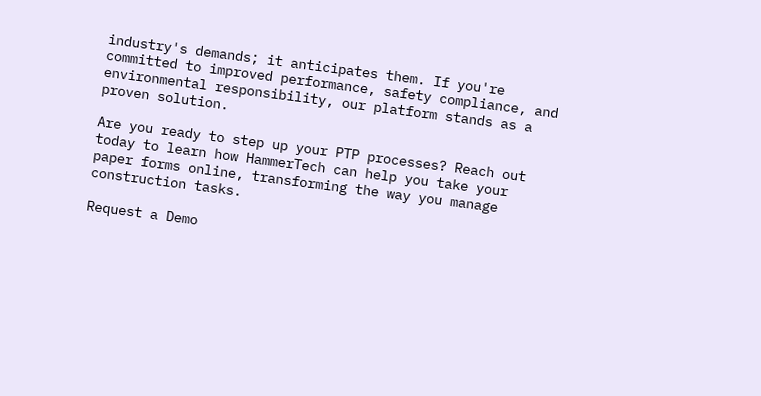industry's demands; it anticipates them. If you're committed to improved performance, safety compliance, and environmental responsibility, our platform stands as a proven solution.

Are you ready to step up your PTP processes? Reach out today to learn how HammerTech can help you take your paper forms online, transforming the way you manage construction tasks.

Request a Demo